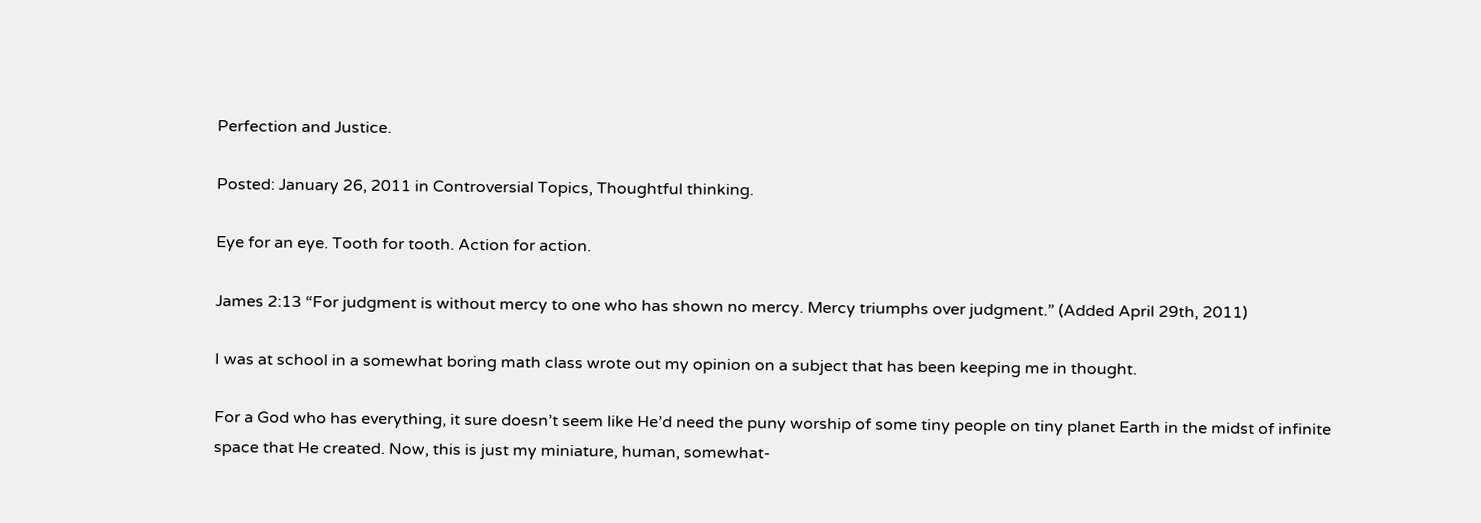Perfection and Justice.

Posted: January 26, 2011 in Controversial Topics, Thoughtful thinking.

Eye for an eye. Tooth for tooth. Action for action.

James 2:13 “For judgment is without mercy to one who has shown no mercy. Mercy triumphs over judgment.” (Added April 29th, 2011)

I was at school in a somewhat boring math class wrote out my opinion on a subject that has been keeping me in thought.

For a God who has everything, it sure doesn’t seem like He’d need the puny worship of some tiny people on tiny planet Earth in the midst of infinite space that He created. Now, this is just my miniature, human, somewhat-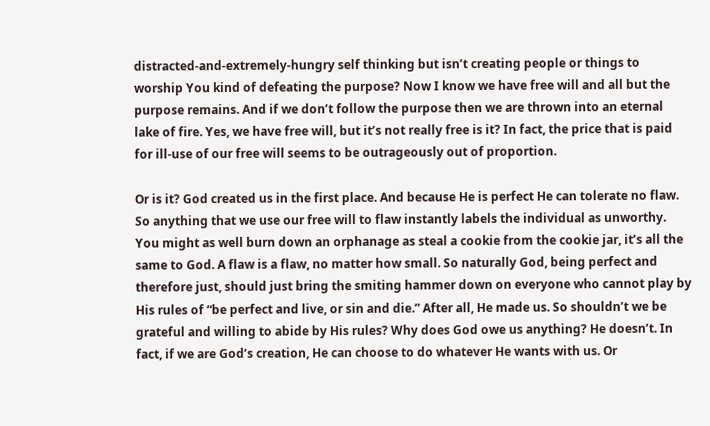distracted-and-extremely-hungry self thinking but isn’t creating people or things to worship You kind of defeating the purpose? Now I know we have free will and all but the purpose remains. And if we don’t follow the purpose then we are thrown into an eternal lake of fire. Yes, we have free will, but it’s not really free is it? In fact, the price that is paid for ill-use of our free will seems to be outrageously out of proportion.

Or is it? God created us in the first place. And because He is perfect He can tolerate no flaw. So anything that we use our free will to flaw instantly labels the individual as unworthy. You might as well burn down an orphanage as steal a cookie from the cookie jar, it’s all the same to God. A flaw is a flaw, no matter how small. So naturally God, being perfect and therefore just, should just bring the smiting hammer down on everyone who cannot play by His rules of “be perfect and live, or sin and die.” After all, He made us. So shouldn’t we be grateful and willing to abide by His rules? Why does God owe us anything? He doesn’t. In fact, if we are God’s creation, He can choose to do whatever He wants with us. Or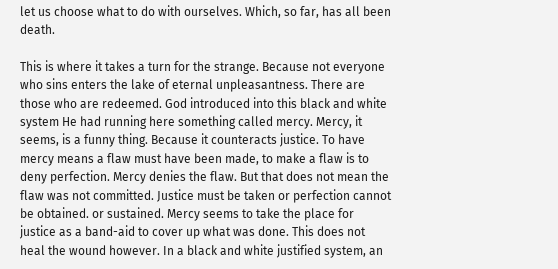let us choose what to do with ourselves. Which, so far, has all been death.

This is where it takes a turn for the strange. Because not everyone who sins enters the lake of eternal unpleasantness. There are those who are redeemed. God introduced into this black and white system He had running here something called mercy. Mercy, it seems, is a funny thing. Because it counteracts justice. To have mercy means a flaw must have been made, to make a flaw is to deny perfection. Mercy denies the flaw. But that does not mean the flaw was not committed. Justice must be taken or perfection cannot be obtained. or sustained. Mercy seems to take the place for justice as a band-aid to cover up what was done. This does not heal the wound however. In a black and white justified system, an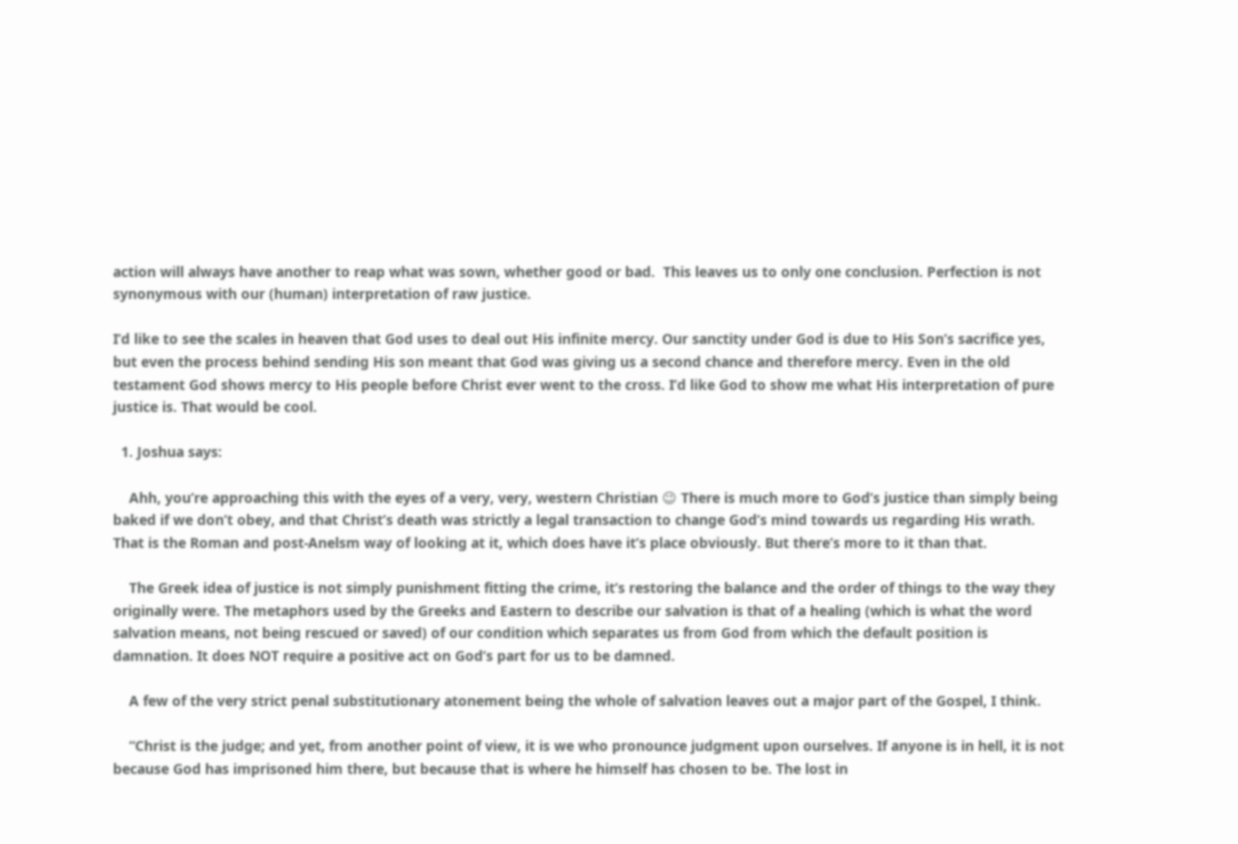action will always have another to reap what was sown, whether good or bad.  This leaves us to only one conclusion. Perfection is not synonymous with our (human) interpretation of raw justice.

I’d like to see the scales in heaven that God uses to deal out His infinite mercy. Our sanctity under God is due to His Son’s sacrifice yes, but even the process behind sending His son meant that God was giving us a second chance and therefore mercy. Even in the old testament God shows mercy to His people before Christ ever went to the cross. I’d like God to show me what His interpretation of pure justice is. That would be cool.

  1. Joshua says:

    Ahh, you’re approaching this with the eyes of a very, very, western Christian 😉 There is much more to God’s justice than simply being baked if we don’t obey, and that Christ’s death was strictly a legal transaction to change God’s mind towards us regarding His wrath. That is the Roman and post-Anelsm way of looking at it, which does have it’s place obviously. But there’s more to it than that.

    The Greek idea of justice is not simply punishment fitting the crime, it’s restoring the balance and the order of things to the way they originally were. The metaphors used by the Greeks and Eastern to describe our salvation is that of a healing (which is what the word salvation means, not being rescued or saved) of our condition which separates us from God from which the default position is damnation. It does NOT require a positive act on God’s part for us to be damned.

    A few of the very strict penal substitutionary atonement being the whole of salvation leaves out a major part of the Gospel, I think.

    “Christ is the judge; and yet, from another point of view, it is we who pronounce judgment upon ourselves. If anyone is in hell, it is not because God has imprisoned him there, but because that is where he himself has chosen to be. The lost in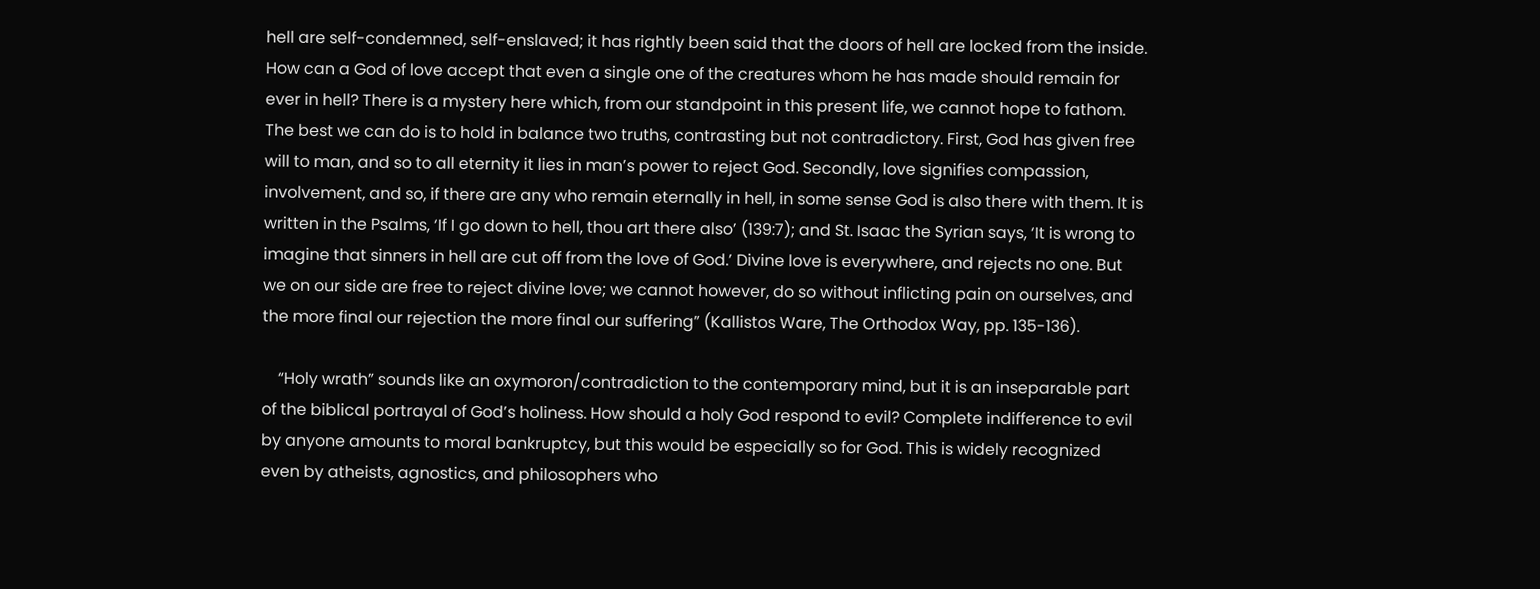hell are self-condemned, self-enslaved; it has rightly been said that the doors of hell are locked from the inside. How can a God of love accept that even a single one of the creatures whom he has made should remain for ever in hell? There is a mystery here which, from our standpoint in this present life, we cannot hope to fathom. The best we can do is to hold in balance two truths, contrasting but not contradictory. First, God has given free will to man, and so to all eternity it lies in man’s power to reject God. Secondly, love signifies compassion, involvement, and so, if there are any who remain eternally in hell, in some sense God is also there with them. It is written in the Psalms, ‘If I go down to hell, thou art there also’ (139:7); and St. Isaac the Syrian says, ‘It is wrong to imagine that sinners in hell are cut off from the love of God.’ Divine love is everywhere, and rejects no one. But we on our side are free to reject divine love; we cannot however, do so without inflicting pain on ourselves, and the more final our rejection the more final our suffering” (Kallistos Ware, The Orthodox Way, pp. 135-136).

    “Holy wrath” sounds like an oxymoron/contradiction to the contemporary mind, but it is an inseparable part of the biblical portrayal of God’s holiness. How should a holy God respond to evil? Complete indifference to evil by anyone amounts to moral bankruptcy, but this would be especially so for God. This is widely recognized even by atheists, agnostics, and philosophers who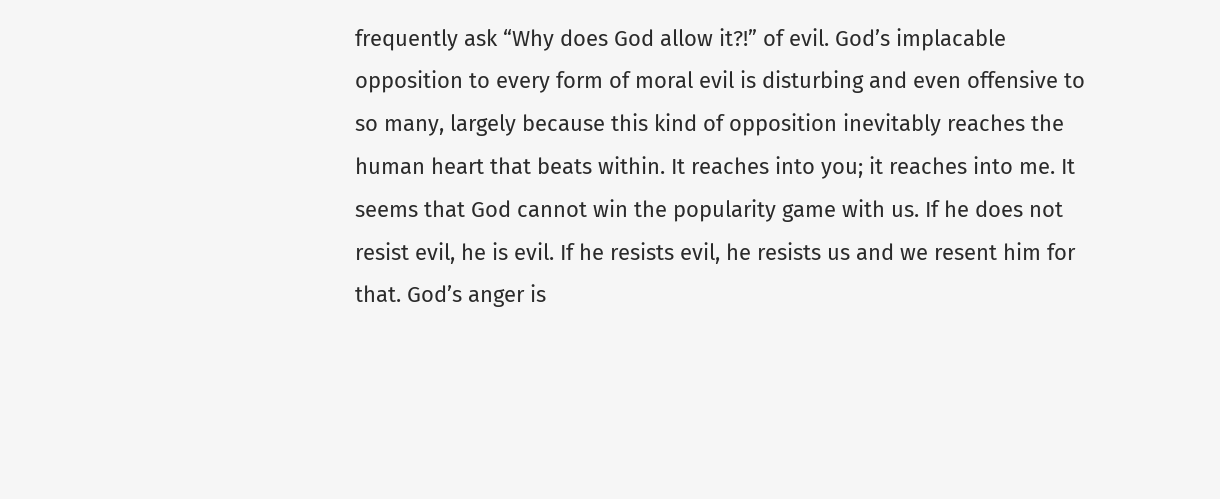frequently ask “Why does God allow it?!” of evil. God’s implacable opposition to every form of moral evil is disturbing and even offensive to so many, largely because this kind of opposition inevitably reaches the human heart that beats within. It reaches into you; it reaches into me. It seems that God cannot win the popularity game with us. If he does not resist evil, he is evil. If he resists evil, he resists us and we resent him for that. God’s anger is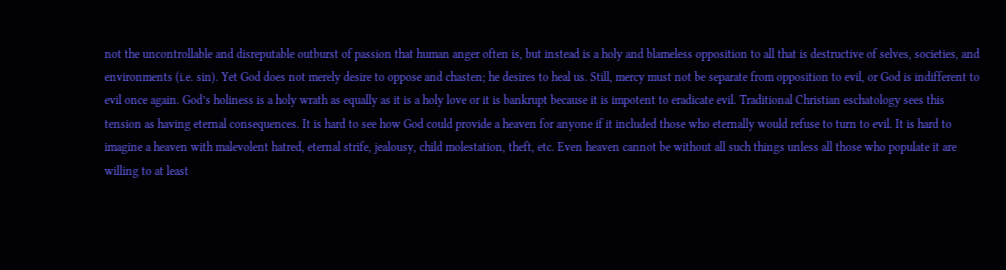not the uncontrollable and disreputable outburst of passion that human anger often is, but instead is a holy and blameless opposition to all that is destructive of selves, societies, and environments (i.e. sin). Yet God does not merely desire to oppose and chasten; he desires to heal us. Still, mercy must not be separate from opposition to evil, or God is indifferent to evil once again. God’s holiness is a holy wrath as equally as it is a holy love or it is bankrupt because it is impotent to eradicate evil. Traditional Christian eschatology sees this tension as having eternal consequences. It is hard to see how God could provide a heaven for anyone if it included those who eternally would refuse to turn to evil. It is hard to imagine a heaven with malevolent hatred, eternal strife, jealousy, child molestation, theft, etc. Even heaven cannot be without all such things unless all those who populate it are willing to at least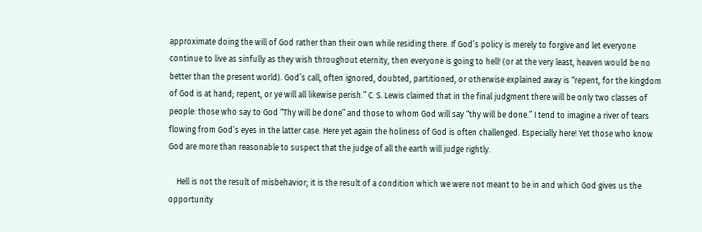approximate doing the will of God rather than their own while residing there. If God’s policy is merely to forgive and let everyone continue to live as sinfully as they wish throughout eternity, then everyone is going to hell! (or at the very least, heaven would be no better than the present world). God’s call, often ignored, doubted, partitioned, or otherwise explained away is “repent, for the kingdom of God is at hand; repent, or ye will all likewise perish.” C. S. Lewis claimed that in the final judgment there will be only two classes of people: those who say to God “Thy will be done” and those to whom God will say “thy will be done.” I tend to imagine a river of tears flowing from God’s eyes in the latter case. Here yet again the holiness of God is often challenged. Especially here! Yet those who know God are more than reasonable to suspect that the judge of all the earth will judge rightly.

    Hell is not the result of misbehavior; it is the result of a condition which we were not meant to be in and which God gives us the opportunity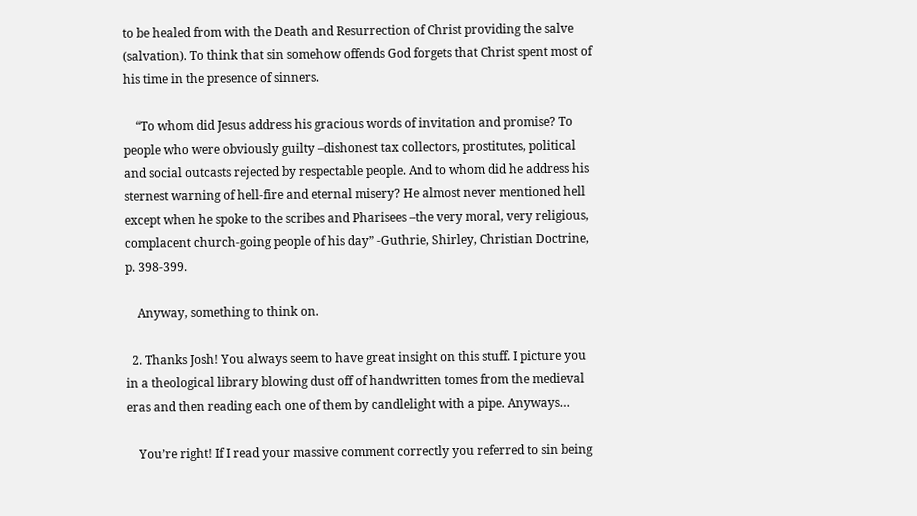to be healed from with the Death and Resurrection of Christ providing the salve (salvation). To think that sin somehow offends God forgets that Christ spent most of his time in the presence of sinners.

    “To whom did Jesus address his gracious words of invitation and promise? To people who were obviously guilty –dishonest tax collectors, prostitutes, political and social outcasts rejected by respectable people. And to whom did he address his sternest warning of hell-fire and eternal misery? He almost never mentioned hell except when he spoke to the scribes and Pharisees –the very moral, very religious, complacent church-going people of his day” -Guthrie, Shirley, Christian Doctrine, p. 398-399.

    Anyway, something to think on.

  2. Thanks Josh! You always seem to have great insight on this stuff. I picture you in a theological library blowing dust off of handwritten tomes from the medieval eras and then reading each one of them by candlelight with a pipe. Anyways…

    You’re right! If I read your massive comment correctly you referred to sin being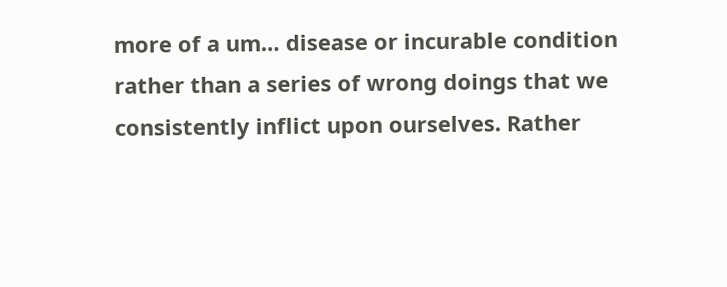more of a um… disease or incurable condition rather than a series of wrong doings that we consistently inflict upon ourselves. Rather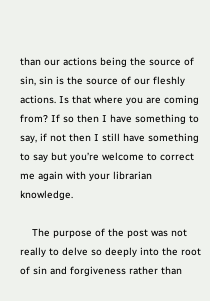than our actions being the source of sin, sin is the source of our fleshly actions. Is that where you are coming from? If so then I have something to say, if not then I still have something to say but you’re welcome to correct me again with your librarian knowledge.

    The purpose of the post was not really to delve so deeply into the root of sin and forgiveness rather than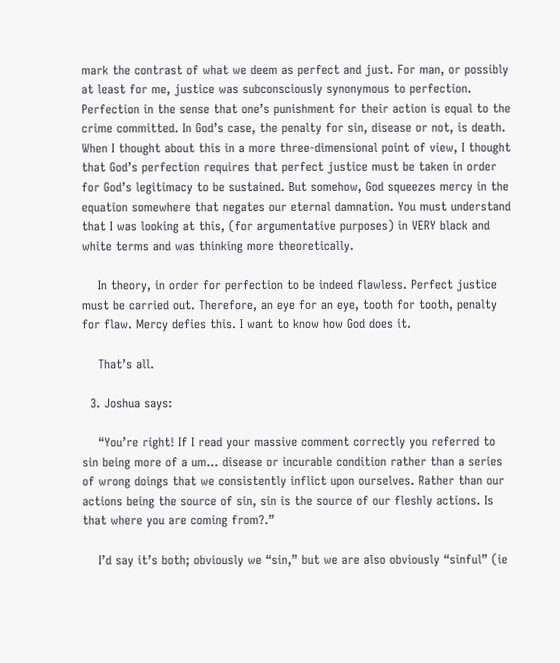mark the contrast of what we deem as perfect and just. For man, or possibly at least for me, justice was subconsciously synonymous to perfection. Perfection in the sense that one’s punishment for their action is equal to the crime committed. In God’s case, the penalty for sin, disease or not, is death. When I thought about this in a more three-dimensional point of view, I thought that God’s perfection requires that perfect justice must be taken in order for God’s legitimacy to be sustained. But somehow, God squeezes mercy in the equation somewhere that negates our eternal damnation. You must understand that I was looking at this, (for argumentative purposes) in VERY black and white terms and was thinking more theoretically.

    In theory, in order for perfection to be indeed flawless. Perfect justice must be carried out. Therefore, an eye for an eye, tooth for tooth, penalty for flaw. Mercy defies this. I want to know how God does it.

    That’s all.

  3. Joshua says:

    “You’re right! If I read your massive comment correctly you referred to sin being more of a um… disease or incurable condition rather than a series of wrong doings that we consistently inflict upon ourselves. Rather than our actions being the source of sin, sin is the source of our fleshly actions. Is that where you are coming from?.”

    I’d say it’s both; obviously we “sin,” but we are also obviously “sinful” (ie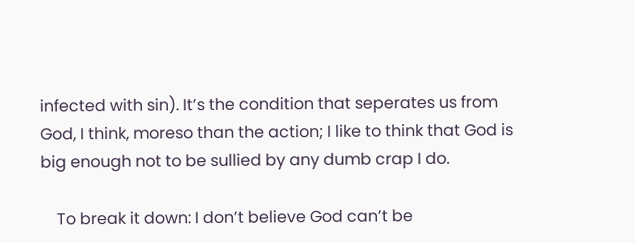infected with sin). It’s the condition that seperates us from God, I think, moreso than the action; I like to think that God is big enough not to be sullied by any dumb crap I do.

    To break it down: I don’t believe God can’t be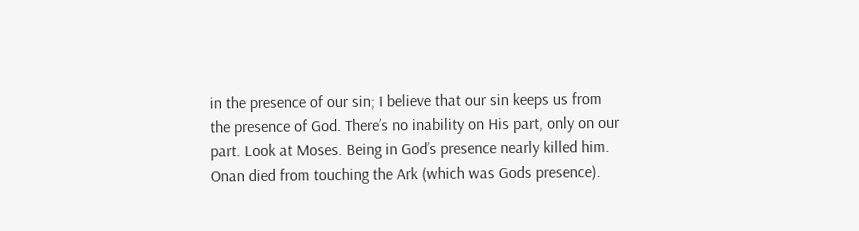in the presence of our sin; I believe that our sin keeps us from the presence of God. There’s no inability on His part, only on our part. Look at Moses. Being in God’s presence nearly killed him. Onan died from touching the Ark (which was Gods presence).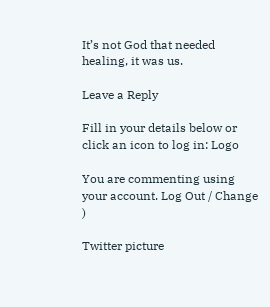It’s not God that needed healing, it was us.

Leave a Reply

Fill in your details below or click an icon to log in: Logo

You are commenting using your account. Log Out / Change )

Twitter picture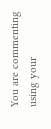You are commenting using your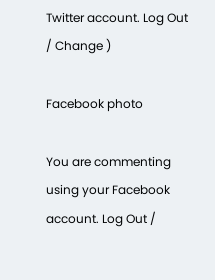Twitter account. Log Out / Change )

Facebook photo

You are commenting using your Facebook account. Log Out /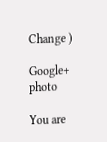Change )

Google+ photo

You are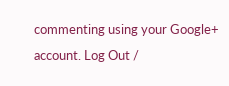commenting using your Google+ account. Log Out /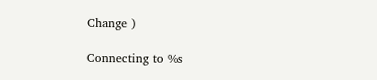Change )

Connecting to %s